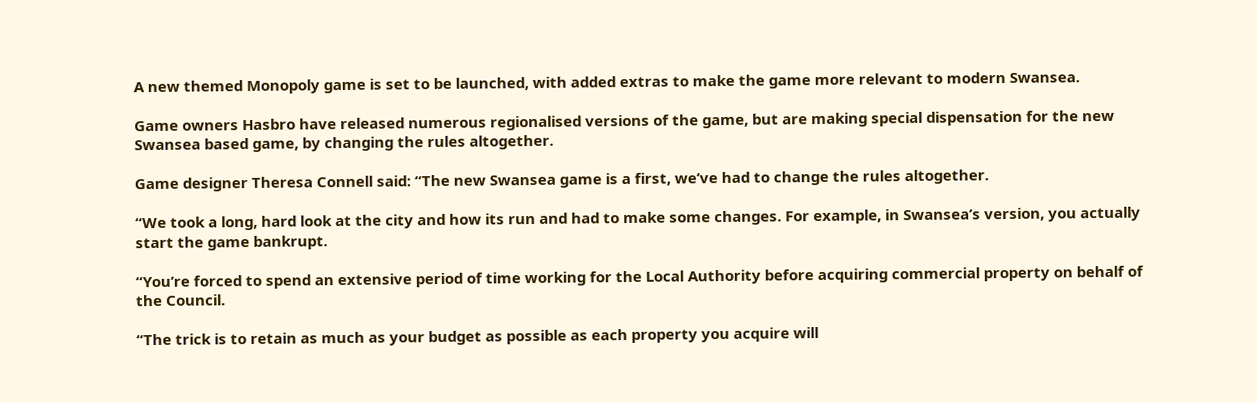A new themed Monopoly game is set to be launched, with added extras to make the game more relevant to modern Swansea.

Game owners Hasbro have released numerous regionalised versions of the game, but are making special dispensation for the new Swansea based game, by changing the rules altogether.

Game designer Theresa Connell said: “The new Swansea game is a first, we’ve had to change the rules altogether.

“We took a long, hard look at the city and how its run and had to make some changes. For example, in Swansea’s version, you actually start the game bankrupt.

“You’re forced to spend an extensive period of time working for the Local Authority before acquiring commercial property on behalf of the Council.

“The trick is to retain as much as your budget as possible as each property you acquire will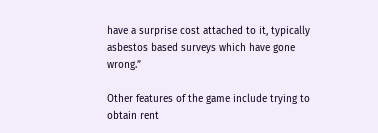have a surprise cost attached to it, typically asbestos based surveys which have gone wrong.”

Other features of the game include trying to obtain rent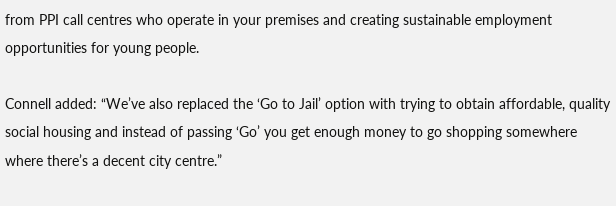from PPI call centres who operate in your premises and creating sustainable employment opportunities for young people.

Connell added: “We’ve also replaced the ‘Go to Jail’ option with trying to obtain affordable, quality social housing and instead of passing ‘Go’ you get enough money to go shopping somewhere where there’s a decent city centre.”